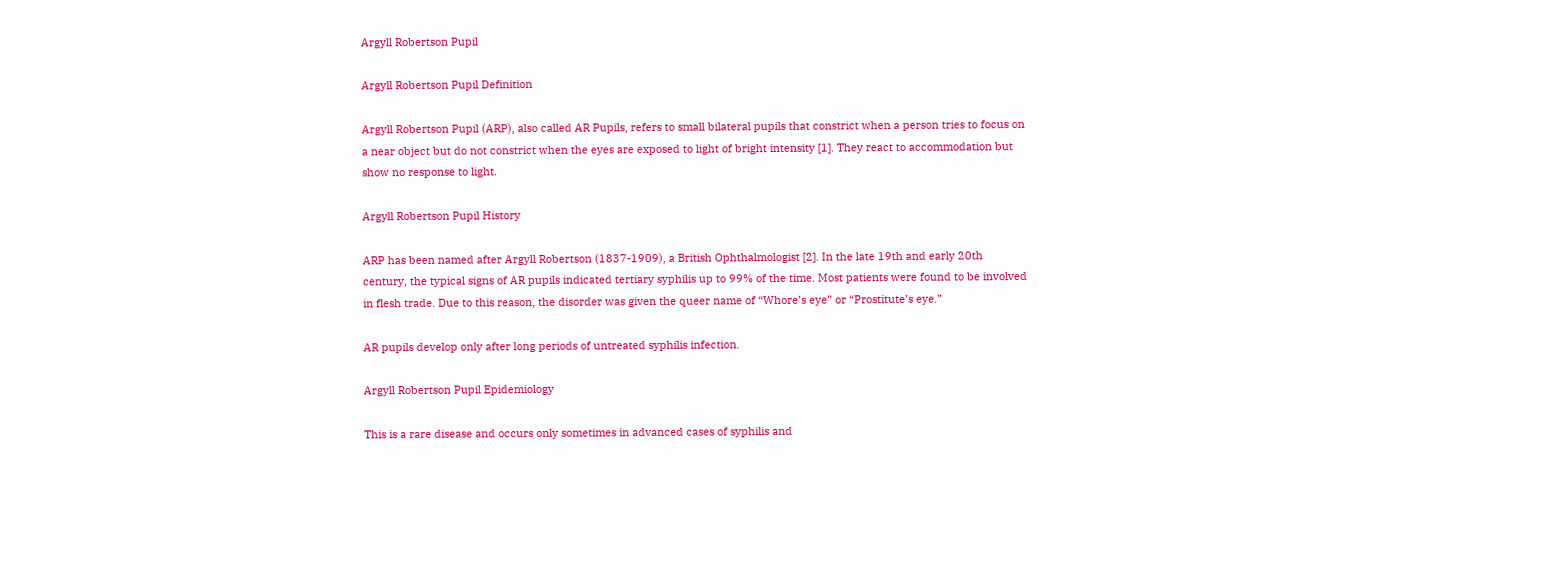Argyll Robertson Pupil

Argyll Robertson Pupil Definition

Argyll Robertson Pupil (ARP), also called AR Pupils, refers to small bilateral pupils that constrict when a person tries to focus on a near object but do not constrict when the eyes are exposed to light of bright intensity [1]. They react to accommodation but show no response to light.

Argyll Robertson Pupil History

ARP has been named after Argyll Robertson (1837-1909), a British Ophthalmologist [2]. In the late 19th and early 20th century, the typical signs of AR pupils indicated tertiary syphilis up to 99% of the time. Most patients were found to be involved in flesh trade. Due to this reason, the disorder was given the queer name of “Whore’s eye” or “Prostitute’s eye.”

AR pupils develop only after long periods of untreated syphilis infection.

Argyll Robertson Pupil Epidemiology

This is a rare disease and occurs only sometimes in advanced cases of syphilis and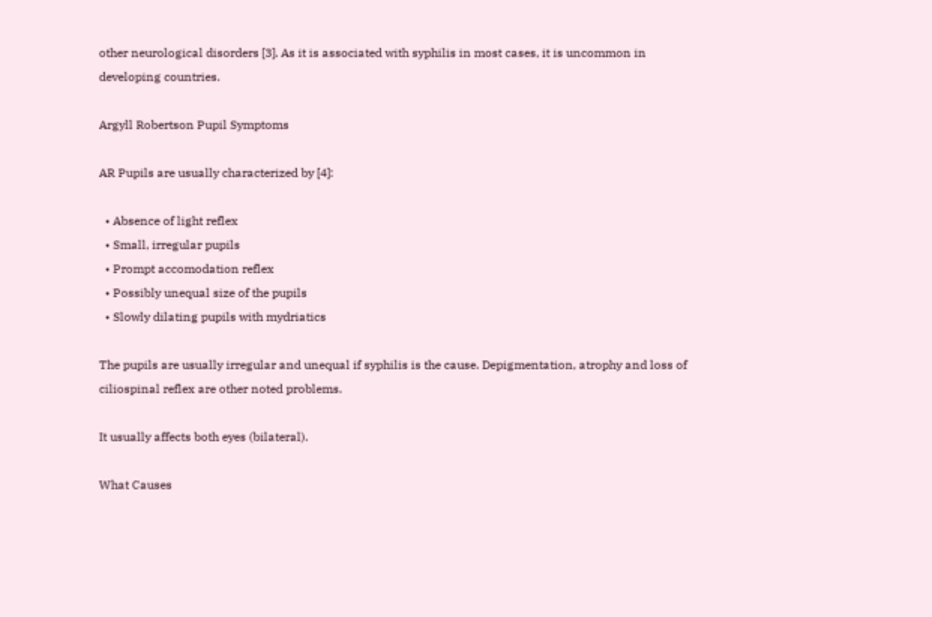other neurological disorders [3]. As it is associated with syphilis in most cases, it is uncommon in developing countries.

Argyll Robertson Pupil Symptoms

AR Pupils are usually characterized by [4]:

  • Absence of light reflex
  • Small, irregular pupils
  • Prompt accomodation reflex
  • Possibly unequal size of the pupils
  • Slowly dilating pupils with mydriatics

The pupils are usually irregular and unequal if syphilis is the cause. Depigmentation, atrophy and loss of ciliospinal reflex are other noted problems.

It usually affects both eyes (bilateral).

What Causes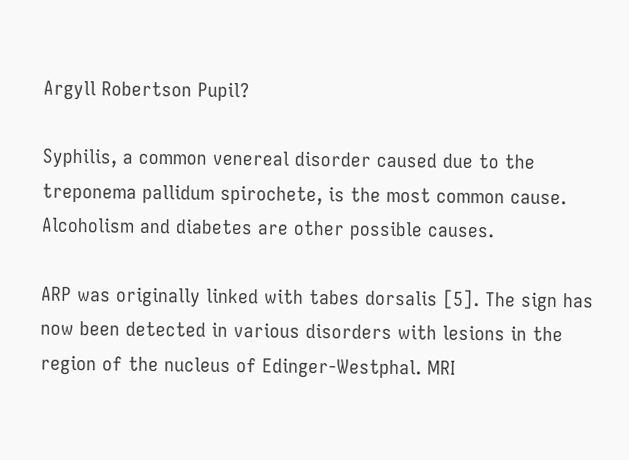Argyll Robertson Pupil?

Syphilis, a common venereal disorder caused due to the treponema pallidum spirochete, is the most common cause. Alcoholism and diabetes are other possible causes.

ARP was originally linked with tabes dorsalis [5]. The sign has now been detected in various disorders with lesions in the region of the nucleus of Edinger-Westphal. MRI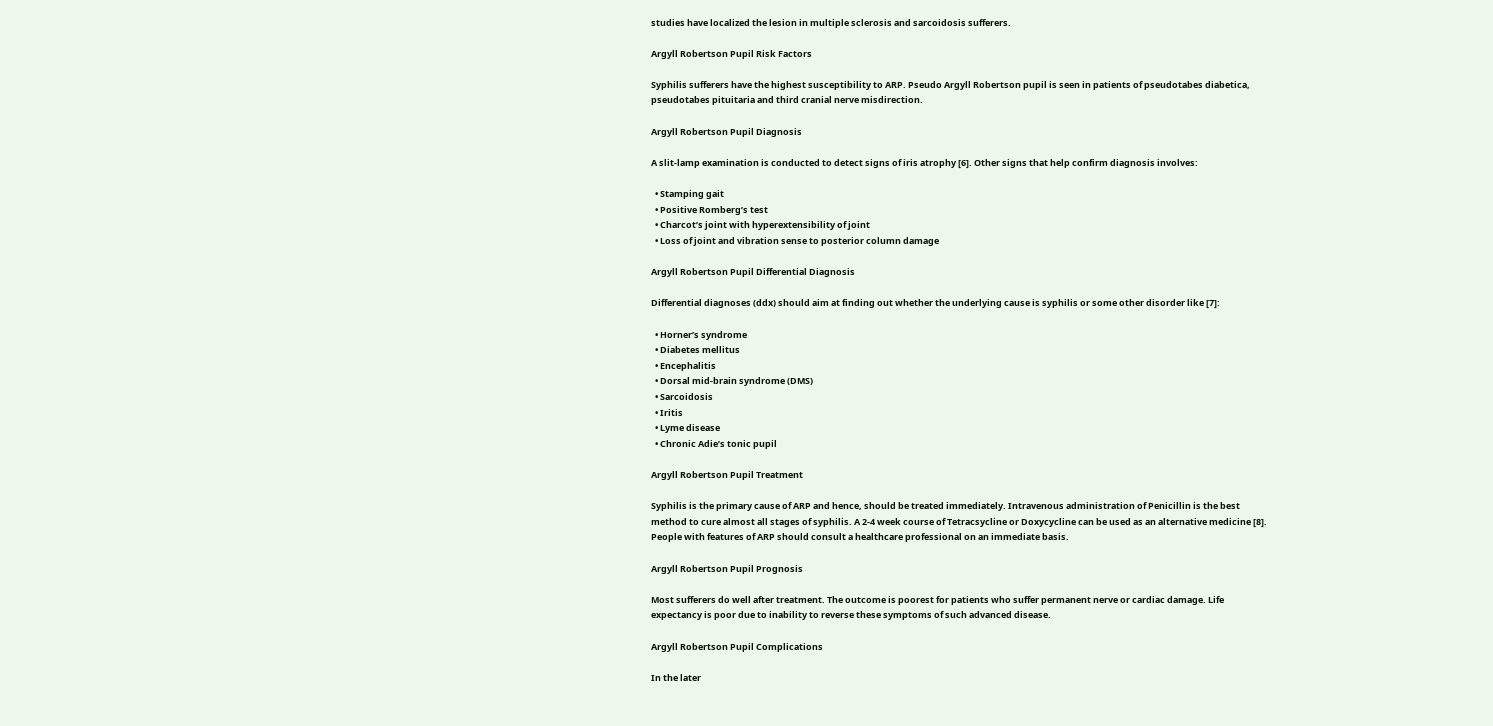studies have localized the lesion in multiple sclerosis and sarcoidosis sufferers.

Argyll Robertson Pupil Risk Factors

Syphilis sufferers have the highest susceptibility to ARP. Pseudo Argyll Robertson pupil is seen in patients of pseudotabes diabetica, pseudotabes pituitaria and third cranial nerve misdirection.

Argyll Robertson Pupil Diagnosis

A slit-lamp examination is conducted to detect signs of iris atrophy [6]. Other signs that help confirm diagnosis involves:

  • Stamping gait
  • Positive Romberg’s test
  • Charcot’s joint with hyperextensibility of joint
  • Loss of joint and vibration sense to posterior column damage

Argyll Robertson Pupil Differential Diagnosis

Differential diagnoses (ddx) should aim at finding out whether the underlying cause is syphilis or some other disorder like [7]:

  • Horner’s syndrome
  • Diabetes mellitus
  • Encephalitis
  • Dorsal mid-brain syndrome (DMS)
  • Sarcoidosis
  • Iritis
  • Lyme disease
  • Chronic Adie’s tonic pupil

Argyll Robertson Pupil Treatment

Syphilis is the primary cause of ARP and hence, should be treated immediately. Intravenous administration of Penicillin is the best method to cure almost all stages of syphilis. A 2-4 week course of Tetracsycline or Doxycycline can be used as an alternative medicine [8]. People with features of ARP should consult a healthcare professional on an immediate basis.

Argyll Robertson Pupil Prognosis

Most sufferers do well after treatment. The outcome is poorest for patients who suffer permanent nerve or cardiac damage. Life expectancy is poor due to inability to reverse these symptoms of such advanced disease.

Argyll Robertson Pupil Complications

In the later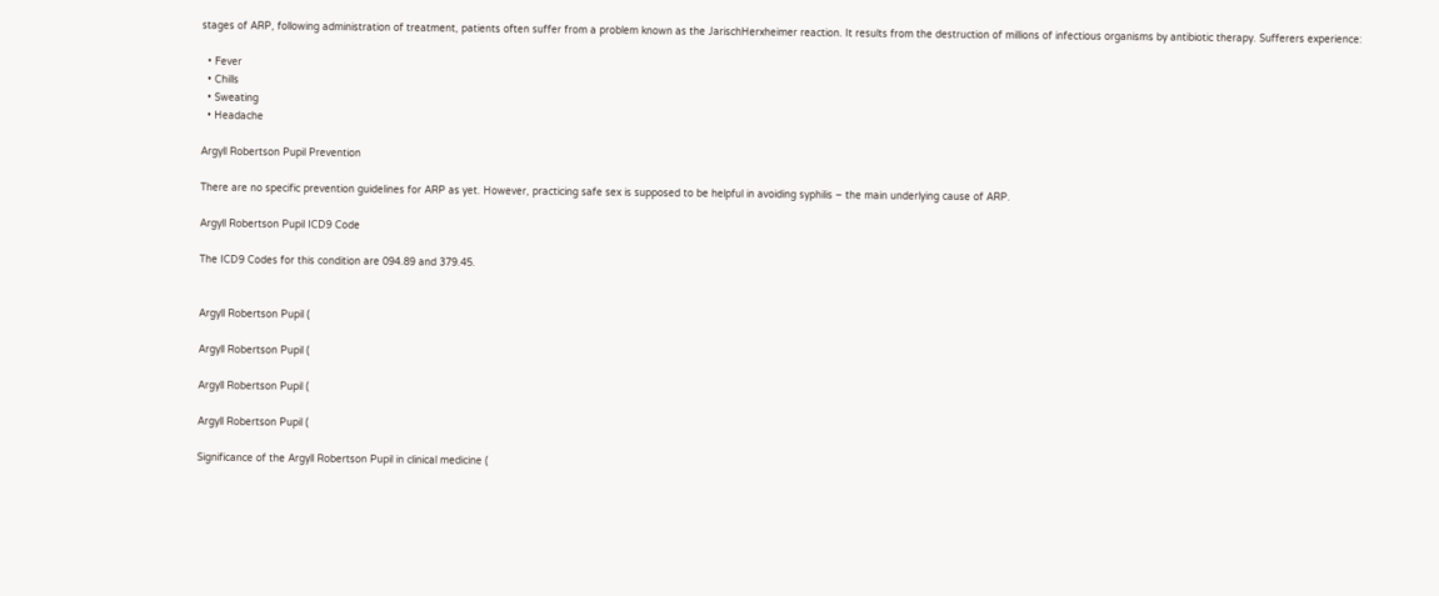stages of ARP, following administration of treatment, patients often suffer from a problem known as the JarischHerxheimer reaction. It results from the destruction of millions of infectious organisms by antibiotic therapy. Sufferers experience:

  • Fever
  • Chills
  • Sweating
  • Headache

Argyll Robertson Pupil Prevention

There are no specific prevention guidelines for ARP as yet. However, practicing safe sex is supposed to be helpful in avoiding syphilis – the main underlying cause of ARP.

Argyll Robertson Pupil ICD9 Code

The ICD9 Codes for this condition are 094.89 and 379.45.


Argyll Robertson Pupil (

Argyll Robertson Pupil (

Argyll Robertson Pupil (

Argyll Robertson Pupil (

Significance of the Argyll Robertson Pupil in clinical medicine (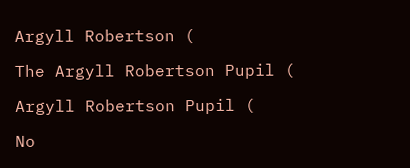Argyll Robertson (

The Argyll Robertson Pupil (

Argyll Robertson Pupil (

No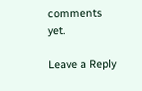comments yet.

Leave a Reply